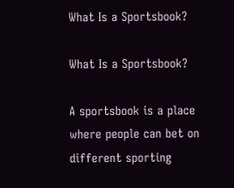What Is a Sportsbook?

What Is a Sportsbook?

A sportsbook is a place where people can bet on different sporting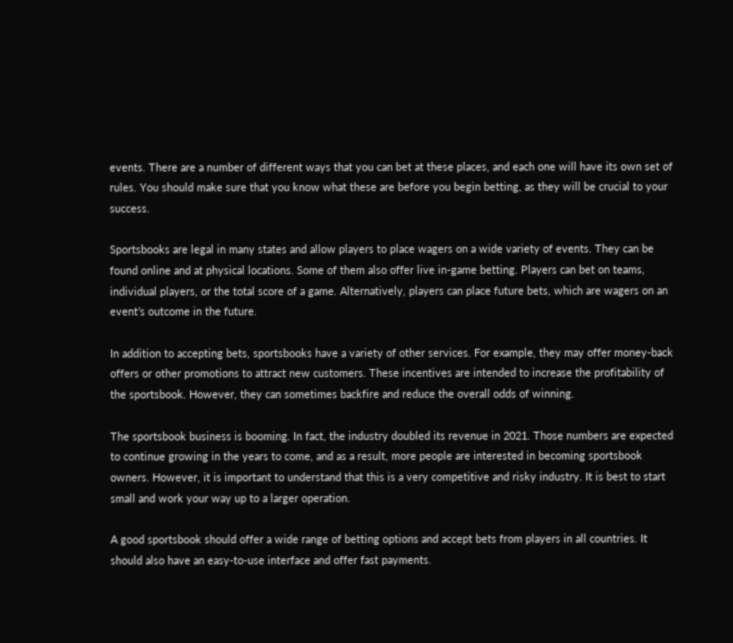events. There are a number of different ways that you can bet at these places, and each one will have its own set of rules. You should make sure that you know what these are before you begin betting, as they will be crucial to your success.

Sportsbooks are legal in many states and allow players to place wagers on a wide variety of events. They can be found online and at physical locations. Some of them also offer live in-game betting. Players can bet on teams, individual players, or the total score of a game. Alternatively, players can place future bets, which are wagers on an event’s outcome in the future.

In addition to accepting bets, sportsbooks have a variety of other services. For example, they may offer money-back offers or other promotions to attract new customers. These incentives are intended to increase the profitability of the sportsbook. However, they can sometimes backfire and reduce the overall odds of winning.

The sportsbook business is booming. In fact, the industry doubled its revenue in 2021. Those numbers are expected to continue growing in the years to come, and as a result, more people are interested in becoming sportsbook owners. However, it is important to understand that this is a very competitive and risky industry. It is best to start small and work your way up to a larger operation.

A good sportsbook should offer a wide range of betting options and accept bets from players in all countries. It should also have an easy-to-use interface and offer fast payments.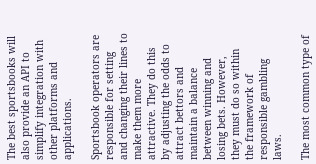The best sportsbooks will also provide an API to simplify integration with other platforms and applications.

Sportsbook operators are responsible for setting and changing their lines to make them more attractive. They do this by adjusting the odds to attract bettors and maintain a balance between winning and losing bets. However, they must do so within the framework of responsible gambling laws.

The most common type of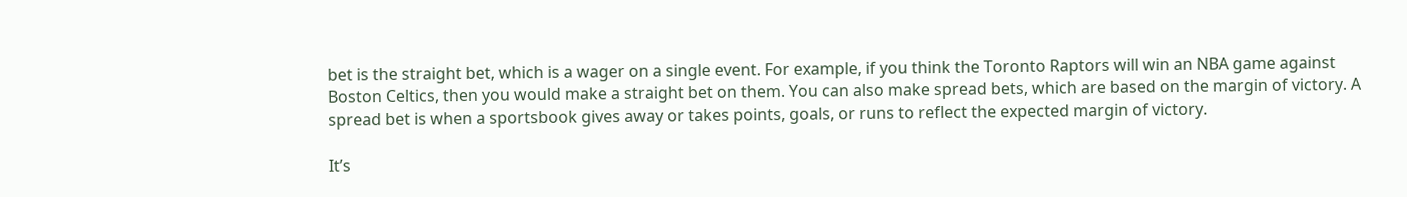bet is the straight bet, which is a wager on a single event. For example, if you think the Toronto Raptors will win an NBA game against Boston Celtics, then you would make a straight bet on them. You can also make spread bets, which are based on the margin of victory. A spread bet is when a sportsbook gives away or takes points, goals, or runs to reflect the expected margin of victory.

It’s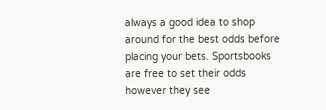always a good idea to shop around for the best odds before placing your bets. Sportsbooks are free to set their odds however they see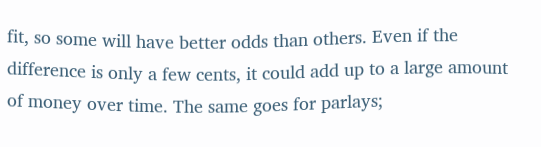fit, so some will have better odds than others. Even if the difference is only a few cents, it could add up to a large amount of money over time. The same goes for parlays;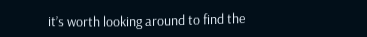it’s worth looking around to find the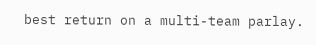best return on a multi-team parlay.